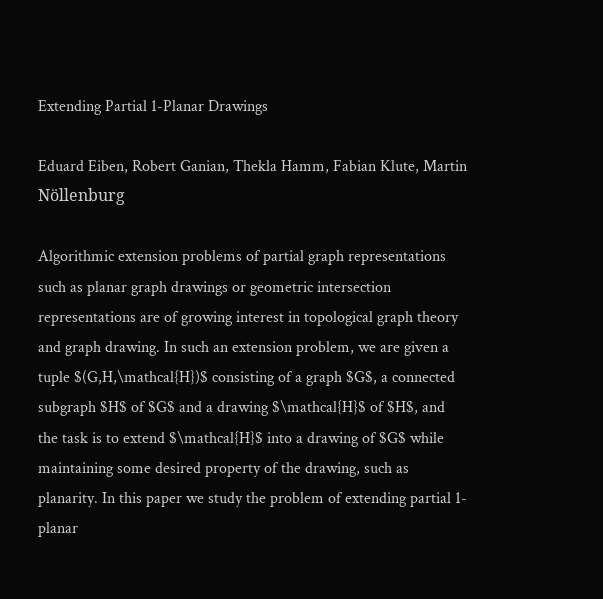Extending Partial 1-Planar Drawings

Eduard Eiben, Robert Ganian, Thekla Hamm, Fabian Klute, Martin Nöllenburg

Algorithmic extension problems of partial graph representations such as planar graph drawings or geometric intersection representations are of growing interest in topological graph theory and graph drawing. In such an extension problem, we are given a tuple $(G,H,\mathcal{H})$ consisting of a graph $G$, a connected subgraph $H$ of $G$ and a drawing $\mathcal{H}$ of $H$, and the task is to extend $\mathcal{H}$ into a drawing of $G$ while maintaining some desired property of the drawing, such as planarity. In this paper we study the problem of extending partial 1-planar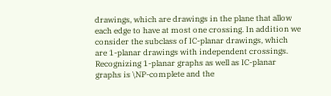drawings, which are drawings in the plane that allow each edge to have at most one crossing. In addition we consider the subclass of IC-planar drawings, which are 1-planar drawings with independent crossings. Recognizing 1-planar graphs as well as IC-planar graphs is \NP-complete and the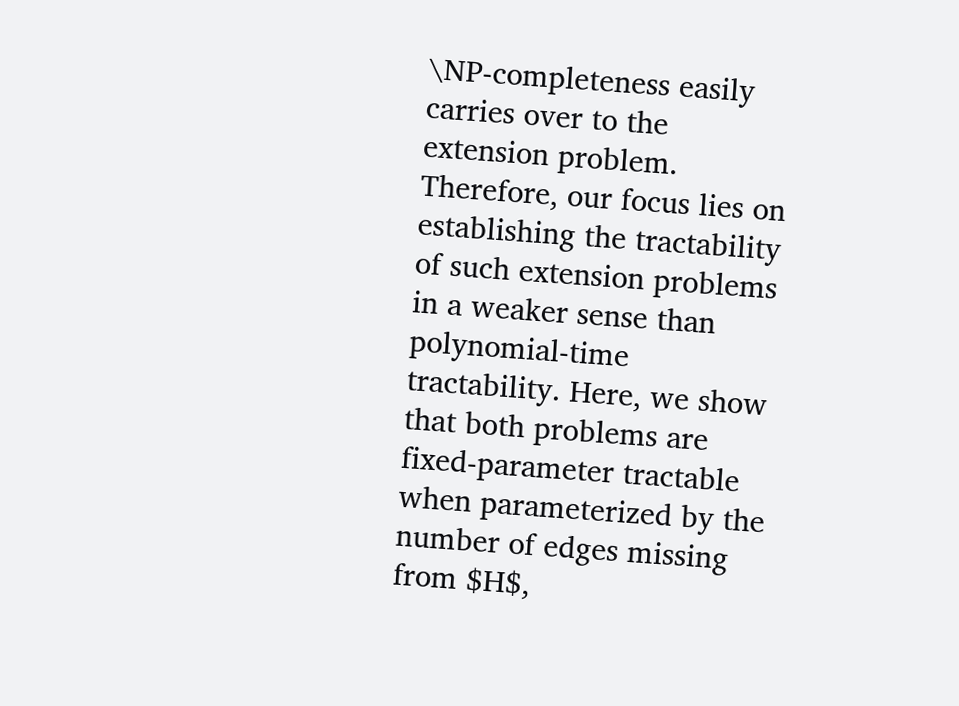\NP-completeness easily carries over to the extension problem. Therefore, our focus lies on establishing the tractability of such extension problems in a weaker sense than polynomial-time tractability. Here, we show that both problems are fixed-parameter tractable when parameterized by the number of edges missing from $H$,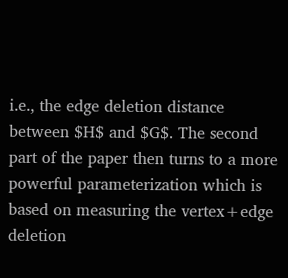i.e., the edge deletion distance between $H$ and $G$. The second part of the paper then turns to a more powerful parameterization which is based on measuring the vertex+edge deletion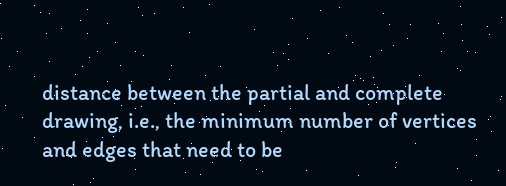distance between the partial and complete drawing, i.e., the minimum number of vertices and edges that need to be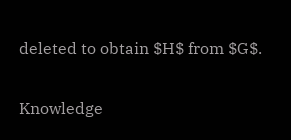deleted to obtain $H$ from $G$.

Knowledge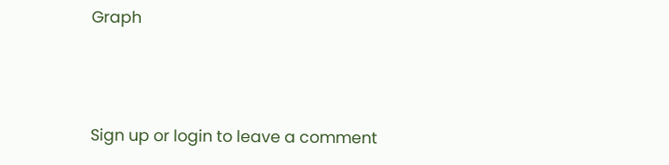Graph



Sign up or login to leave a comment